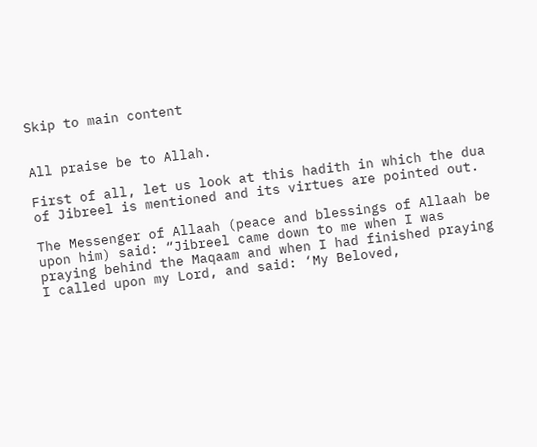Skip to main content


All praise be to Allah.

First of all, let us look at this hadith in which the dua of Jibreel is mentioned and its virtues are pointed out.

The Messenger of Allaah (peace and blessings of Allaah be upon him) said: “Jibreel came down to me when I was praying behind the Maqaam and when I had finished praying I called upon my Lord, and said: ‘My Beloved,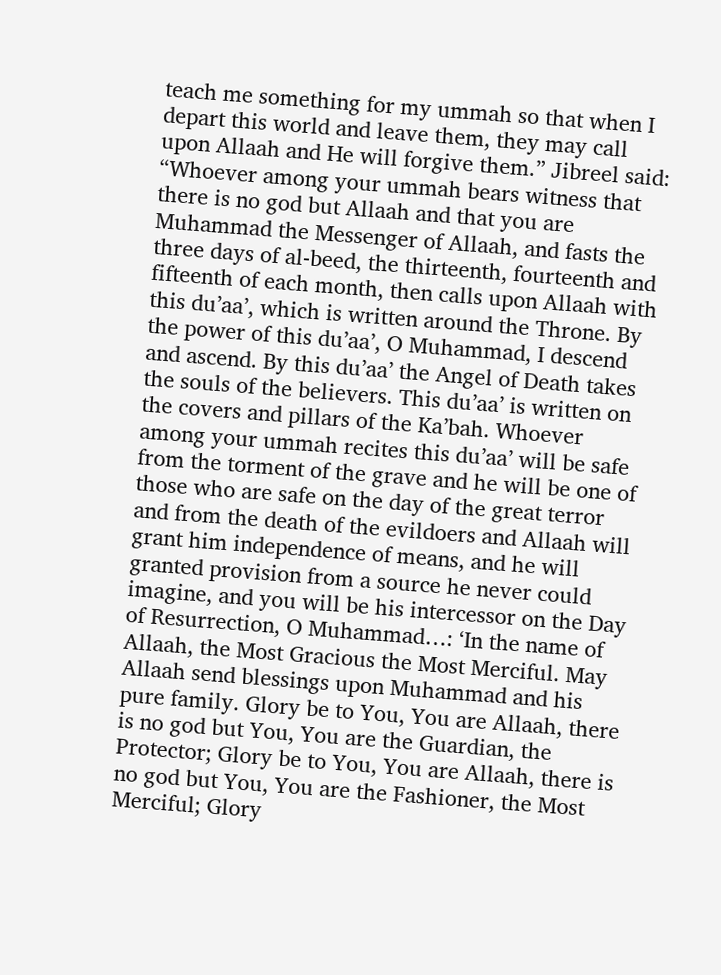teach me something for my ummah so that when I depart this world and leave them, they may call upon Allaah and He will forgive them.” Jibreel said: “Whoever among your ummah bears witness that there is no god but Allaah and that you are Muhammad the Messenger of Allaah, and fasts the three days of al-beed, the thirteenth, fourteenth and fifteenth of each month, then calls upon Allaah with this du’aa’, which is written around the Throne. By the power of this du’aa’, O Muhammad, I descend and ascend. By this du’aa’ the Angel of Death takes the souls of the believers. This du’aa’ is written on the covers and pillars of the Ka’bah. Whoever among your ummah recites this du’aa’ will be safe from the torment of the grave and he will be one of those who are safe on the day of the great terror and from the death of the evildoers and Allaah will grant him independence of means, and he will granted provision from a source he never could imagine, and you will be his intercessor on the Day of Resurrection, O Muhammad…: ‘In the name of Allaah, the Most Gracious the Most Merciful. May Allaah send blessings upon Muhammad and his pure family. Glory be to You, You are Allaah, there is no god but You, You are the Guardian, the Protector; Glory be to You, You are Allaah, there is no god but You, You are the Fashioner, the Most Merciful; Glory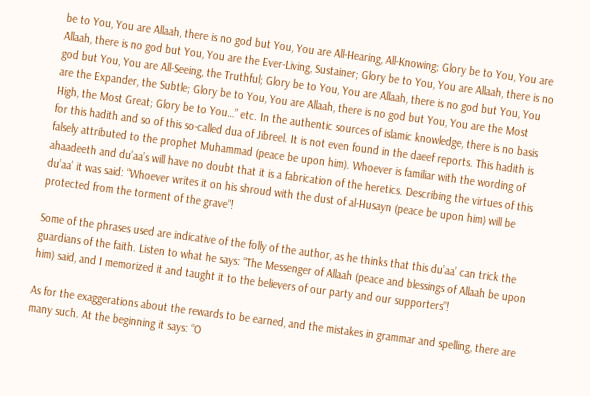be to You, You are Allaah, there is no god but You, You are All-Hearing, All-Knowing; Glory be to You, You are Allaah, there is no god but You, You are the Ever-Living, Sustainer; Glory be to You, You are Allaah, there is no god but You, You are All-Seeing, the Truthful; Glory be to You, You are Allaah, there is no god but You, You are the Expander, the Subtle; Glory be to You, You are Allaah, there is no god but You, You are the Most High, the Most Great; Glory be to You…” etc. In the authentic sources of islamic knowledge, there is no basis for this hadith and so of this so-called dua of Jibreel. It is not even found in the daeef reports. This hadith is falsely attributed to the prophet Muhammad (peace be upon him). Whoever is familiar with the wording of ahaadeeth and du’aa’s will have no doubt that it is a fabrication of the heretics. Describing the virtues of this du’aa’ it was said: “Whoever writes it on his shroud with the dust of al-Husayn (peace be upon him) will be protected from the torment of the grave”!

Some of the phrases used are indicative of the folly of the author, as he thinks that this du’aa’ can trick the guardians of the faith. Listen to what he says: “The Messenger of Allaah (peace and blessings of Allaah be upon him) said, and I memorized it and taught it to the believers of our party and our supporters”!

As for the exaggerations about the rewards to be earned, and the mistakes in grammar and spelling, there are many such. At the beginning it says: “O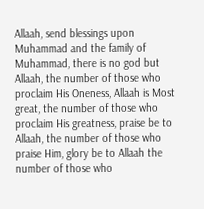Allaah, send blessings upon Muhammad and the family of Muhammad, there is no god but Allaah, the number of those who proclaim His Oneness, Allaah is Most great, the number of those who proclaim His greatness, praise be to Allaah, the number of those who praise Him, glory be to Allaah the number of those who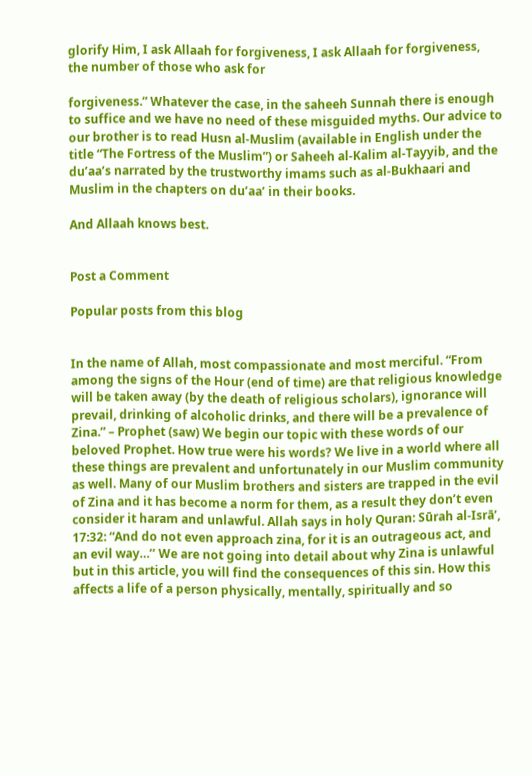glorify Him, I ask Allaah for forgiveness, I ask Allaah for forgiveness, the number of those who ask for

forgiveness.” Whatever the case, in the saheeh Sunnah there is enough to suffice and we have no need of these misguided myths. Our advice to our brother is to read Husn al-Muslim (available in English under the title “The Fortress of the Muslim”) or Saheeh al-Kalim al-Tayyib, and the du’aa’s narrated by the trustworthy imams such as al-Bukhaari and Muslim in the chapters on du’aa’ in their books.

And Allaah knows best.


Post a Comment

Popular posts from this blog


In the name of Allah, most compassionate and most merciful. “From among the signs of the Hour (end of time) are that religious knowledge will be taken away (by the death of religious scholars), ignorance will prevail, drinking of alcoholic drinks, and there will be a prevalence of Zina.” – Prophet (saw) We begin our topic with these words of our beloved Prophet. How true were his words? We live in a world where all these things are prevalent and unfortunately in our Muslim community as well. Many of our Muslim brothers and sisters are trapped in the evil of Zina and it has become a norm for them, as a result they don’t even consider it haram and unlawful. Allah says in holy Quran: Sūrah al-Isrā’, 17:32: “And do not even approach zina, for it is an outrageous act, and an evil way…’’ We are not going into detail about why Zina is unlawful but in this article, you will find the consequences of this sin. How this affects a life of a person physically, mentally, spiritually and so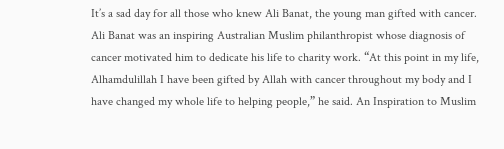It’s a sad day for all those who knew Ali Banat, the young man gifted with cancer. Ali Banat was an inspiring Australian Muslim philanthropist whose diagnosis of cancer motivated him to dedicate his life to charity work. “At this point in my life, Alhamdulillah I have been gifted by Allah with cancer throughout my body and I have changed my whole life to helping people,” he said. An Inspiration to Muslim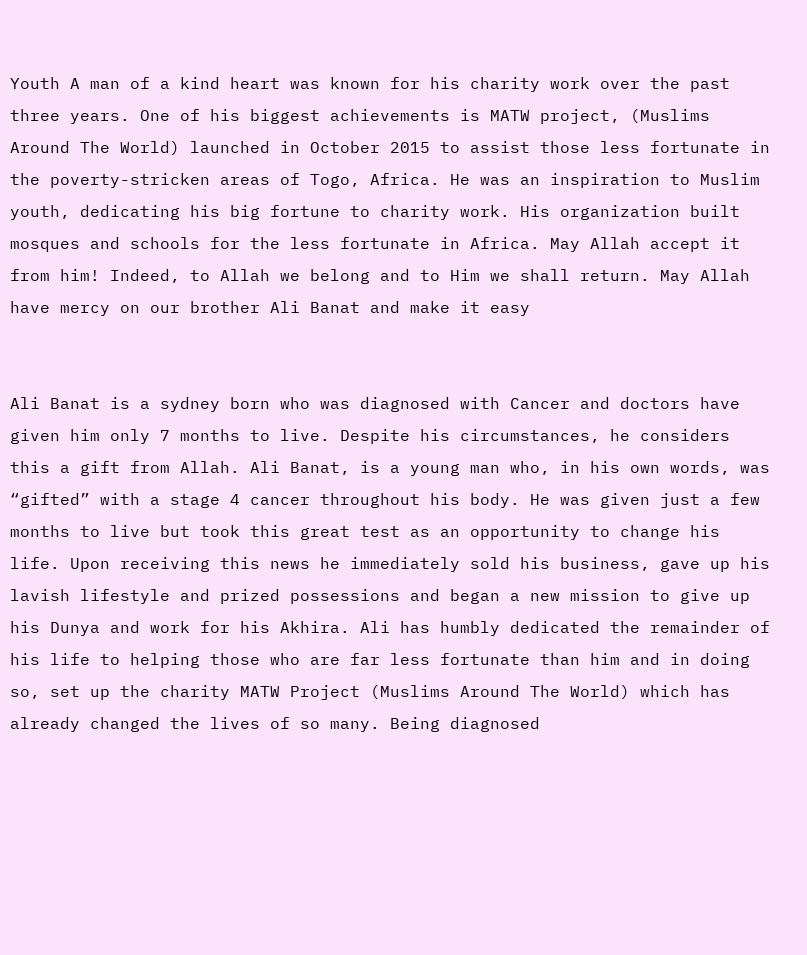Youth A man of a kind heart was known for his charity work over the past three years. One of his biggest achievements is MATW project, (Muslims Around The World) launched in October 2015 to assist those less fortunate in the poverty-stricken areas of Togo, Africa. He was an inspiration to Muslim youth, dedicating his big fortune to charity work. His organization built mosques and schools for the less fortunate in Africa. May Allah accept it from him! Indeed, to Allah we belong and to Him we shall return. May Allah have mercy on our brother Ali Banat and make it easy


Ali Banat is a sydney born who was diagnosed with Cancer and doctors have given him only 7 months to live. Despite his circumstances, he considers this a gift from Allah. Ali Banat, is a young man who, in his own words, was “gifted” with a stage 4 cancer throughout his body. He was given just a few months to live but took this great test as an opportunity to change his life. Upon receiving this news he immediately sold his business, gave up his lavish lifestyle and prized possessions and began a new mission to give up his Dunya and work for his Akhira. Ali has humbly dedicated the remainder of his life to helping those who are far less fortunate than him and in doing so, set up the charity MATW Project (Muslims Around The World) which has already changed the lives of so many. Being diagnosed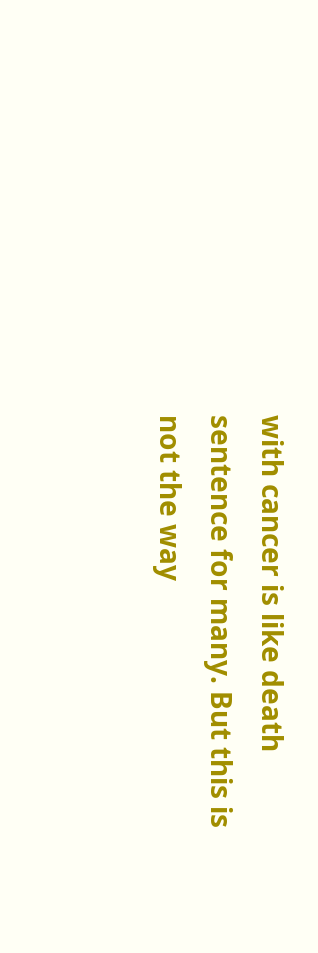with cancer is like death sentence for many. But this is not the way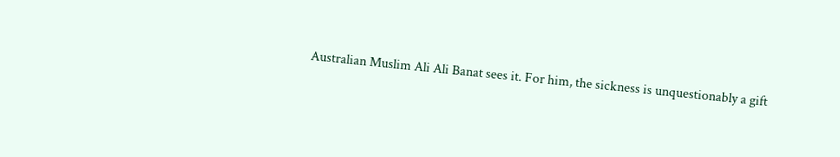Australian Muslim Ali Ali Banat sees it. For him, the sickness is unquestionably a gift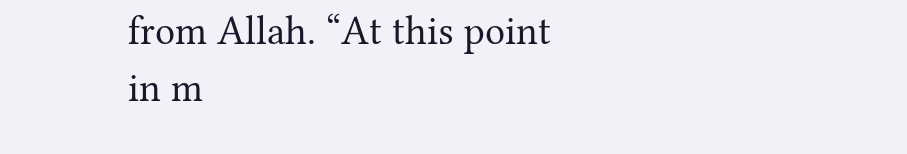from Allah. “At this point in m